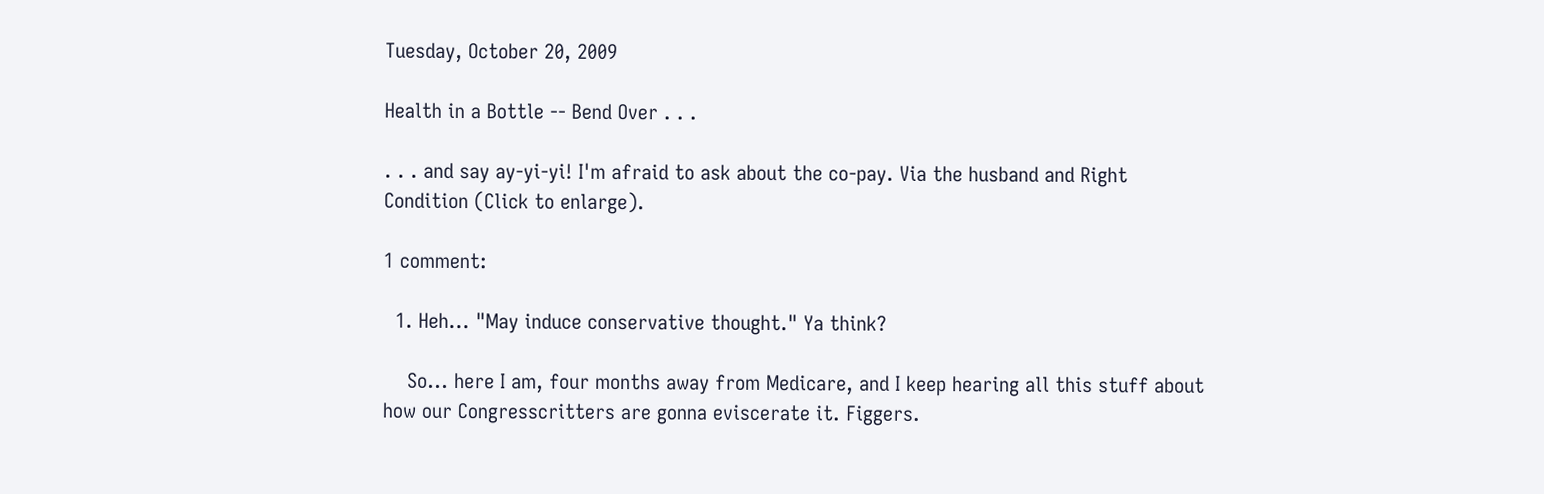Tuesday, October 20, 2009

Health in a Bottle -- Bend Over . . .

. . . and say ay-yi-yi! I'm afraid to ask about the co-pay. Via the husband and Right Condition (Click to enlarge).

1 comment:

  1. Heh... "May induce conservative thought." Ya think?

    So... here I am, four months away from Medicare, and I keep hearing all this stuff about how our Congresscritters are gonna eviscerate it. Figgers.